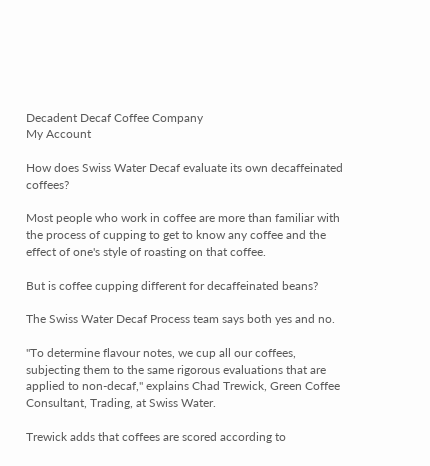Decadent Decaf Coffee Company
My Account

How does Swiss Water Decaf evaluate its own decaffeinated coffees?

Most people who work in coffee are more than familiar with the process of cupping to get to know any coffee and the effect of one's style of roasting on that coffee.

But is coffee cupping different for decaffeinated beans?

The Swiss Water Decaf Process team says both yes and no.

"To determine flavour notes, we cup all our coffees, subjecting them to the same rigorous evaluations that are applied to non-decaf," explains Chad Trewick, Green Coffee Consultant, Trading, at Swiss Water.

Trewick adds that coffees are scored according to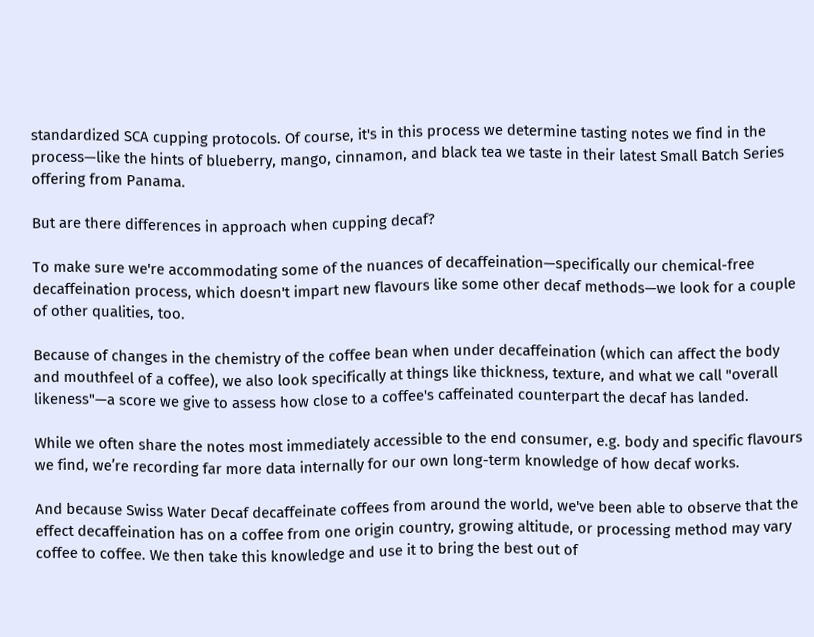standardized SCA cupping protocols. Of course, it's in this process we determine tasting notes we find in the process—like the hints of blueberry, mango, cinnamon, and black tea we taste in their latest Small Batch Series offering from Panama.

But are there differences in approach when cupping decaf?

To make sure we're accommodating some of the nuances of decaffeination—specifically our chemical-free decaffeination process, which doesn't impart new flavours like some other decaf methods—we look for a couple of other qualities, too.

Because of changes in the chemistry of the coffee bean when under decaffeination (which can affect the body and mouthfeel of a coffee), we also look specifically at things like thickness, texture, and what we call "overall likeness"—a score we give to assess how close to a coffee's caffeinated counterpart the decaf has landed.

While we often share the notes most immediately accessible to the end consumer, e.g. body and specific flavours we find, we’re recording far more data internally for our own long-term knowledge of how decaf works.

And because Swiss Water Decaf decaffeinate coffees from around the world, we've been able to observe that the effect decaffeination has on a coffee from one origin country, growing altitude, or processing method may vary coffee to coffee. We then take this knowledge and use it to bring the best out of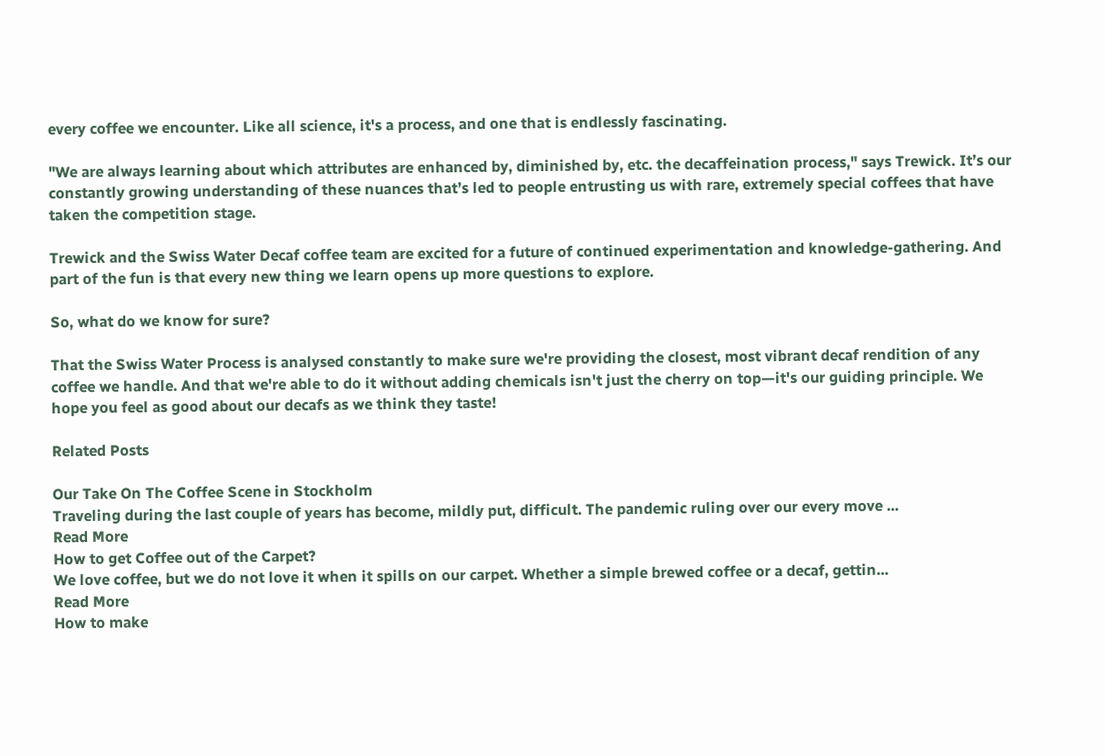every coffee we encounter. Like all science, it's a process, and one that is endlessly fascinating.

"We are always learning about which attributes are enhanced by, diminished by, etc. the decaffeination process," says Trewick. It’s our constantly growing understanding of these nuances that’s led to people entrusting us with rare, extremely special coffees that have taken the competition stage.

Trewick and the Swiss Water Decaf coffee team are excited for a future of continued experimentation and knowledge-gathering. And part of the fun is that every new thing we learn opens up more questions to explore.

So, what do we know for sure?

That the Swiss Water Process is analysed constantly to make sure we're providing the closest, most vibrant decaf rendition of any coffee we handle. And that we're able to do it without adding chemicals isn't just the cherry on top—it's our guiding principle. We hope you feel as good about our decafs as we think they taste!

Related Posts

Our Take On The Coffee Scene in Stockholm
Traveling during the last couple of years has become, mildly put, difficult. The pandemic ruling over our every move ...
Read More
How to get Coffee out of the Carpet?
We love coffee, but we do not love it when it spills on our carpet. Whether a simple brewed coffee or a decaf, gettin...
Read More
How to make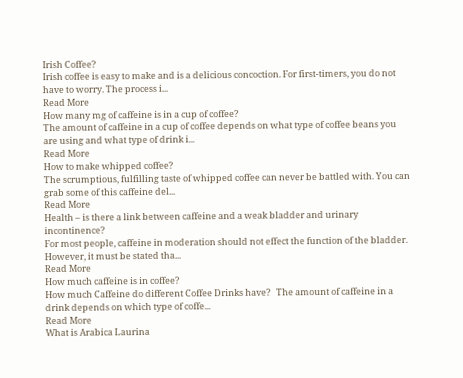Irish Coffee?
Irish coffee is easy to make and is a delicious concoction. For first-timers, you do not have to worry. The process i...
Read More
How many mg of caffeine is in a cup of coffee?
The amount of caffeine in a cup of coffee depends on what type of coffee beans you are using and what type of drink i...
Read More
How to make whipped coffee?
The scrumptious, fulfilling taste of whipped coffee can never be battled with. You can grab some of this caffeine del...
Read More
Health – is there a link between caffeine and a weak bladder and urinary incontinence?
For most people, caffeine in moderation should not effect the function of the bladder. However, it must be stated tha...
Read More
How much caffeine is in coffee?
How much Caffeine do different Coffee Drinks have?   The amount of caffeine in a drink depends on which type of coffe...
Read More
What is Arabica Laurina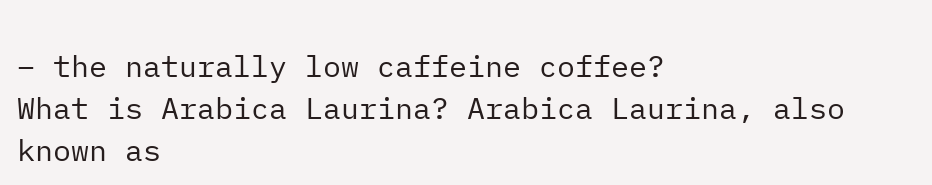– the naturally low caffeine coffee?
What is Arabica Laurina? Arabica Laurina, also known as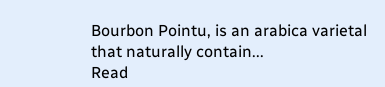Bourbon Pointu, is an arabica varietal that naturally contain...
Read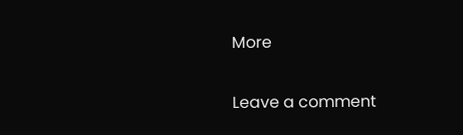More

Leave a comment